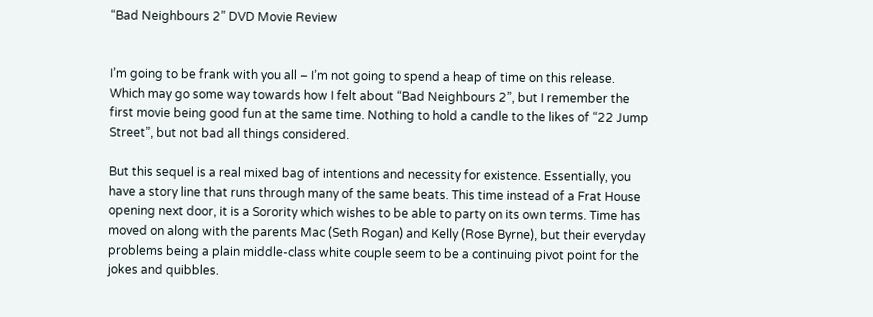“Bad Neighbours 2” DVD Movie Review


I’m going to be frank with you all – I’m not going to spend a heap of time on this release. Which may go some way towards how I felt about “Bad Neighbours 2”, but I remember the first movie being good fun at the same time. Nothing to hold a candle to the likes of “22 Jump Street”, but not bad all things considered.

But this sequel is a real mixed bag of intentions and necessity for existence. Essentially, you have a story line that runs through many of the same beats. This time instead of a Frat House opening next door, it is a Sorority which wishes to be able to party on its own terms. Time has moved on along with the parents Mac (Seth Rogan) and Kelly (Rose Byrne), but their everyday problems being a plain middle-class white couple seem to be a continuing pivot point for the jokes and quibbles.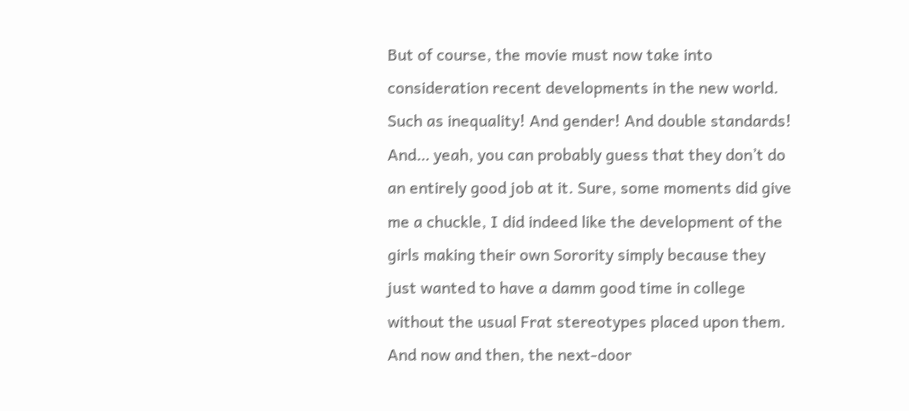But of course, the movie must now take into consideration recent developments in the new world. Such as inequality! And gender! And double standards! And… yeah, you can probably guess that they don’t do an entirely good job at it. Sure, some moments did give me a chuckle, I did indeed like the development of the girls making their own Sorority simply because they just wanted to have a damm good time in college without the usual Frat stereotypes placed upon them. And now and then, the next-door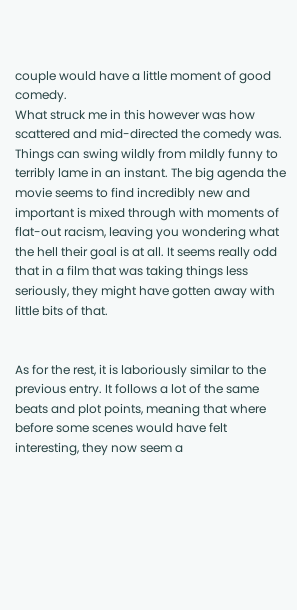couple would have a little moment of good comedy.
What struck me in this however was how scattered and mid-directed the comedy was. Things can swing wildly from mildly funny to terribly lame in an instant. The big agenda the movie seems to find incredibly new and important is mixed through with moments of flat-out racism, leaving you wondering what the hell their goal is at all. It seems really odd that in a film that was taking things less seriously, they might have gotten away with little bits of that.


As for the rest, it is laboriously similar to the previous entry. It follows a lot of the same beats and plot points, meaning that where before some scenes would have felt interesting, they now seem a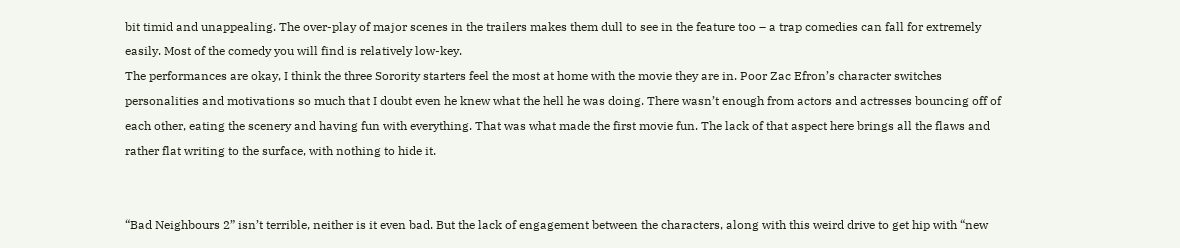bit timid and unappealing. The over-play of major scenes in the trailers makes them dull to see in the feature too – a trap comedies can fall for extremely easily. Most of the comedy you will find is relatively low-key.
The performances are okay, I think the three Sorority starters feel the most at home with the movie they are in. Poor Zac Efron’s character switches personalities and motivations so much that I doubt even he knew what the hell he was doing. There wasn’t enough from actors and actresses bouncing off of each other, eating the scenery and having fun with everything. That was what made the first movie fun. The lack of that aspect here brings all the flaws and rather flat writing to the surface, with nothing to hide it.


“Bad Neighbours 2” isn’t terrible, neither is it even bad. But the lack of engagement between the characters, along with this weird drive to get hip with “new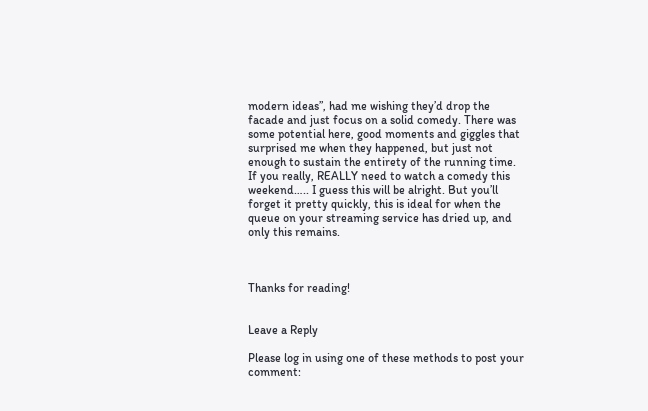modern ideas”, had me wishing they’d drop the facade and just focus on a solid comedy. There was some potential here, good moments and giggles that surprised me when they happened, but just not enough to sustain the entirety of the running time. If you really, REALLY need to watch a comedy this weekend….. I guess this will be alright. But you’ll forget it pretty quickly, this is ideal for when the queue on your streaming service has dried up, and only this remains.



Thanks for reading!


Leave a Reply

Please log in using one of these methods to post your comment: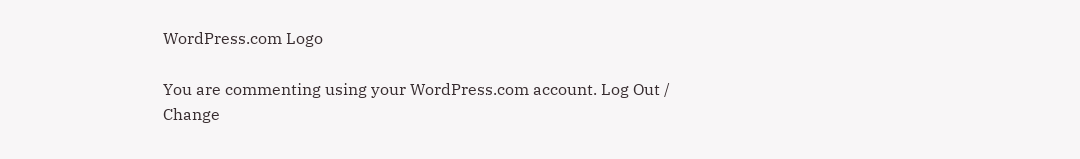WordPress.com Logo

You are commenting using your WordPress.com account. Log Out /  Change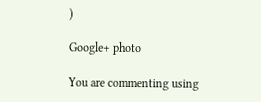)

Google+ photo

You are commenting using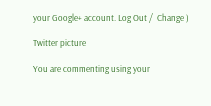your Google+ account. Log Out /  Change )

Twitter picture

You are commenting using your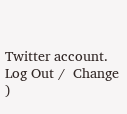Twitter account. Log Out /  Change )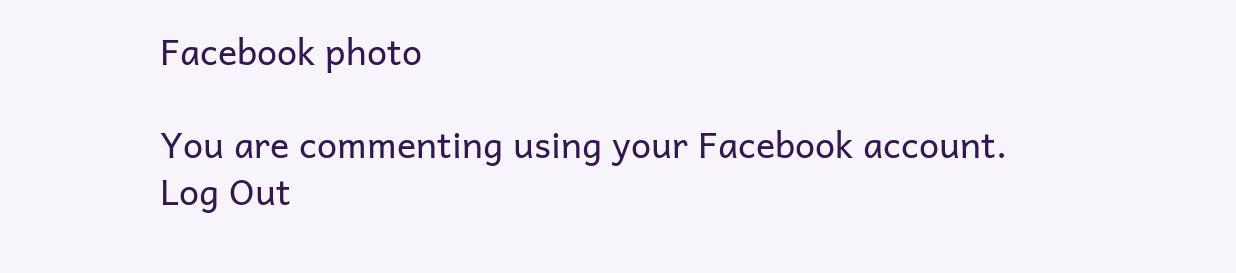Facebook photo

You are commenting using your Facebook account. Log Out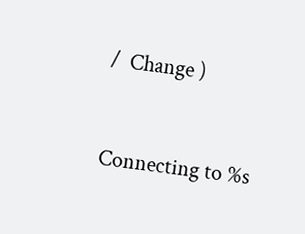/  Change )


Connecting to %s